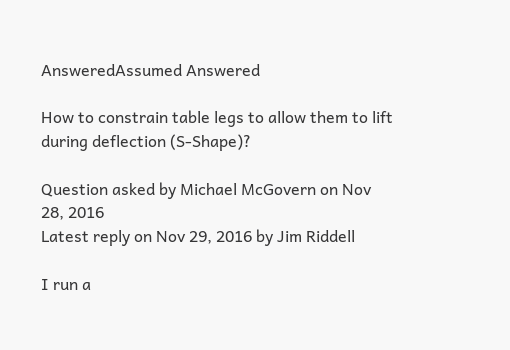AnsweredAssumed Answered

How to constrain table legs to allow them to lift during deflection (S-Shape)?

Question asked by Michael McGovern on Nov 28, 2016
Latest reply on Nov 29, 2016 by Jim Riddell

I run a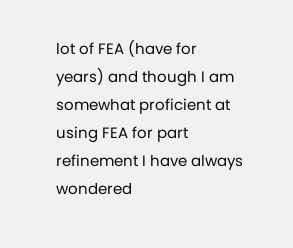lot of FEA (have for years) and though I am somewhat proficient at using FEA for part refinement I have always wondered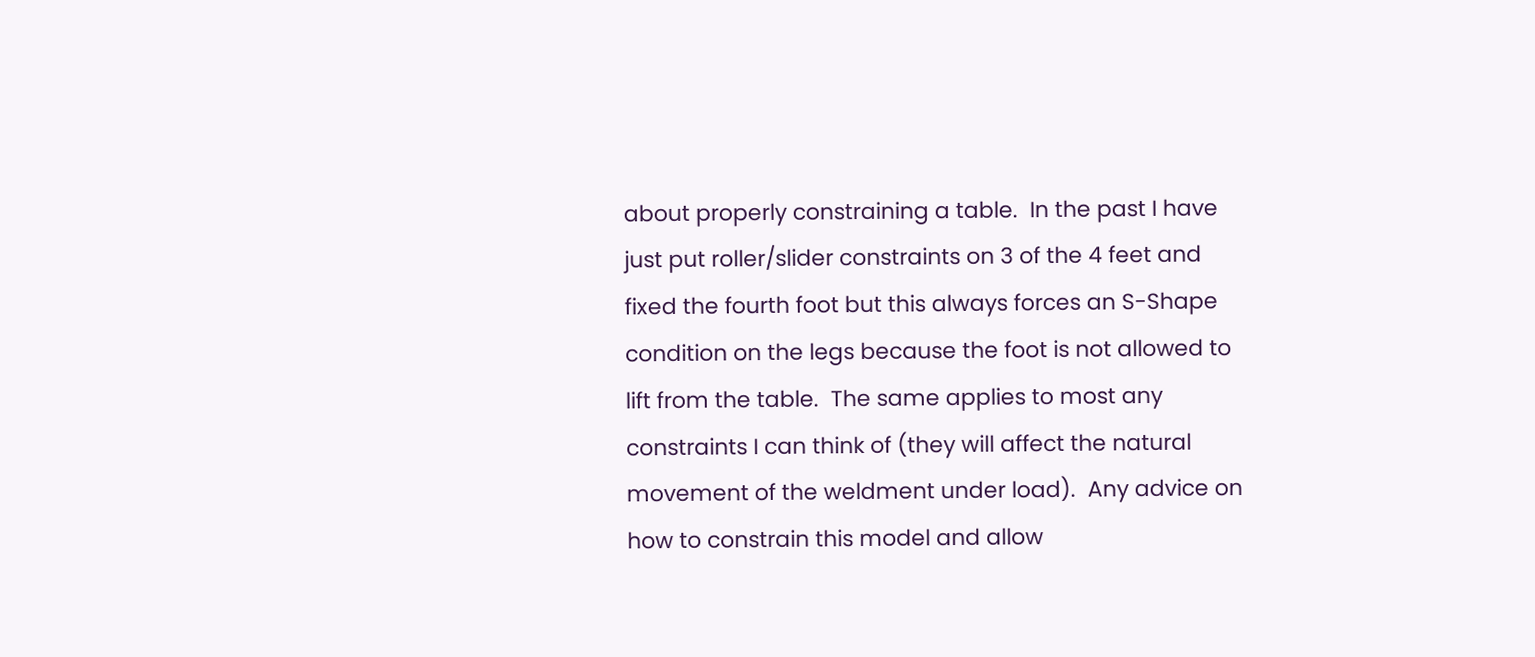about properly constraining a table.  In the past I have just put roller/slider constraints on 3 of the 4 feet and fixed the fourth foot but this always forces an S-Shape condition on the legs because the foot is not allowed to lift from the table.  The same applies to most any constraints I can think of (they will affect the natural movement of the weldment under load).  Any advice on how to constrain this model and allow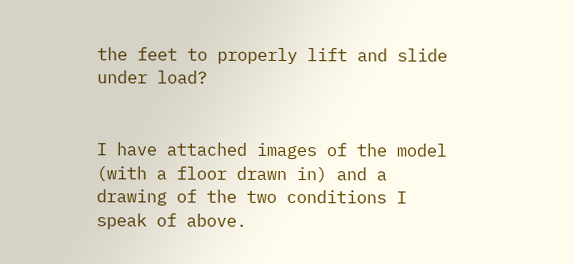the feet to properly lift and slide under load?


I have attached images of the model (with a floor drawn in) and a drawing of the two conditions I speak of above.